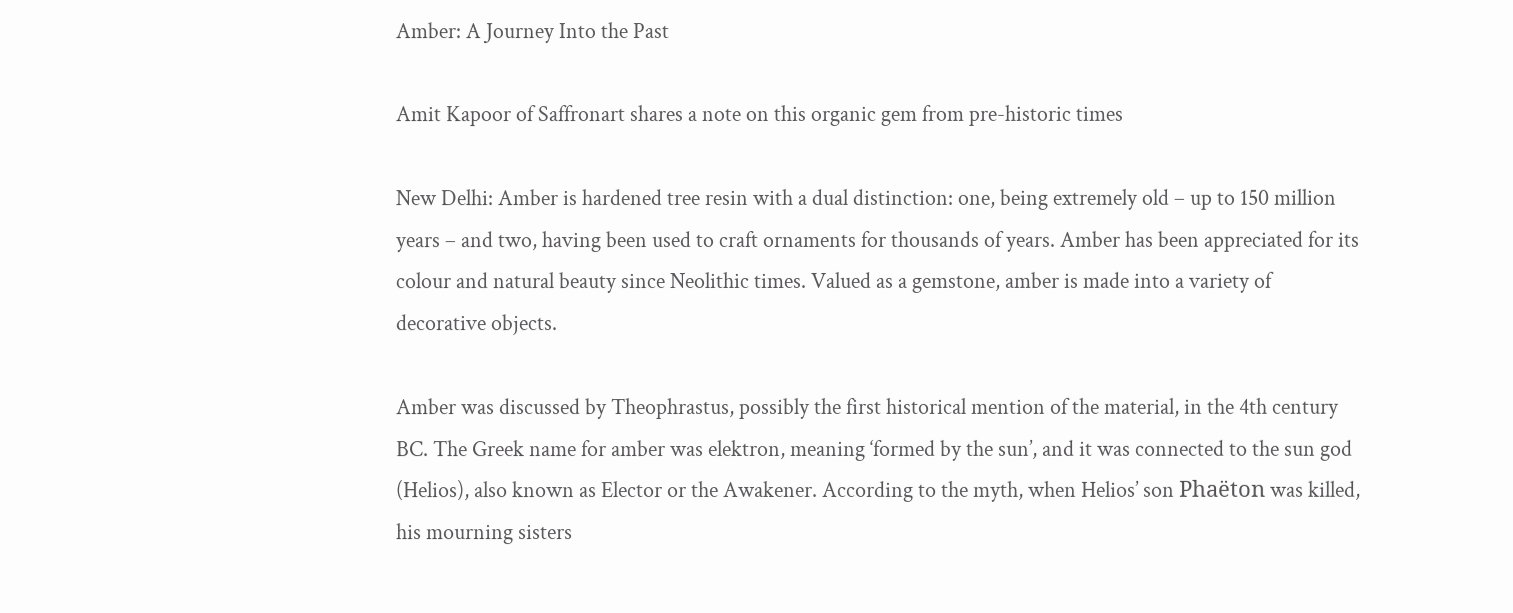Amber: A Journey Into the Past

Amit Kapoor of Saffronart shares a note on this organic gem from pre-historic times

New Delhi: Amber is hardened tree resin with a dual distinction: one, being extremely old – up to 150 million years – and two, having been used to craft ornaments for thousands of years. Amber has been appreciated for its colour and natural beauty since Neolithic times. Valued as a gemstone, amber is made into a variety of decorative objects.

Amber was discussed by Theophrastus, possibly the first historical mention of the material, in the 4th century BC. The Greek name for amber was elektron, meaning ‘formed by the sun’, and it was connected to the sun god (Helios), also known as Elector or the Awakener. According to the myth, when Helios’ son Phaëton was killed, his mourning sisters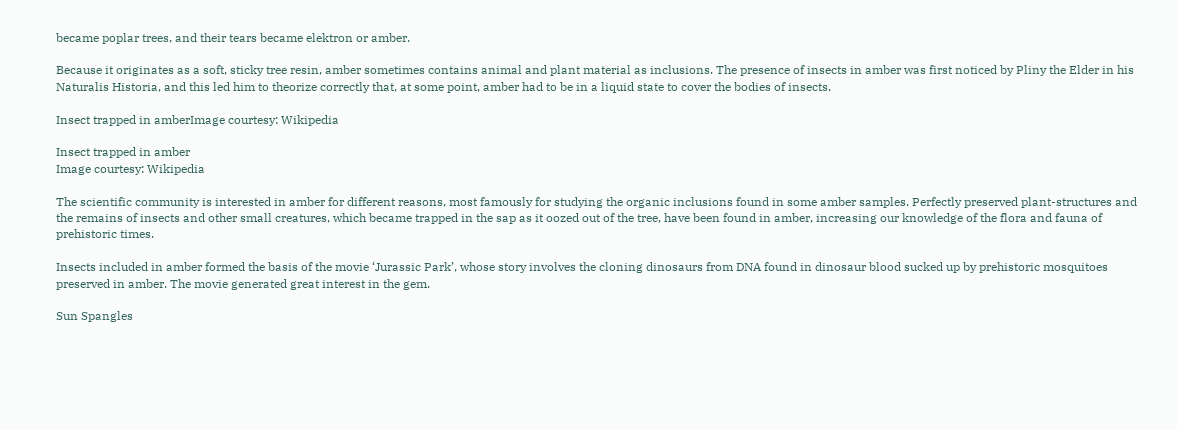became poplar trees, and their tears became elektron or amber.

Because it originates as a soft, sticky tree resin, amber sometimes contains animal and plant material as inclusions. The presence of insects in amber was first noticed by Pliny the Elder in his Naturalis Historia, and this led him to theorize correctly that, at some point, amber had to be in a liquid state to cover the bodies of insects.

Insect trapped in amberImage courtesy: Wikipedia

Insect trapped in amber
Image courtesy: Wikipedia

The scientific community is interested in amber for different reasons, most famously for studying the organic inclusions found in some amber samples. Perfectly preserved plant-structures and the remains of insects and other small creatures, which became trapped in the sap as it oozed out of the tree, have been found in amber, increasing our knowledge of the flora and fauna of prehistoric times.

Insects included in amber formed the basis of the movie ‘Jurassic Park’, whose story involves the cloning dinosaurs from DNA found in dinosaur blood sucked up by prehistoric mosquitoes preserved in amber. The movie generated great interest in the gem.

Sun Spangles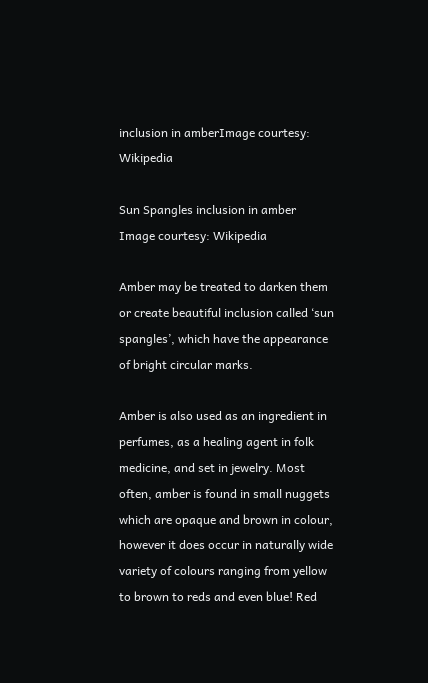inclusion in amberImage courtesy: Wikipedia

Sun Spangles inclusion in amber
Image courtesy: Wikipedia

Amber may be treated to darken them or create beautiful inclusion called ‘sun spangles’, which have the appearance of bright circular marks.

Amber is also used as an ingredient in perfumes, as a healing agent in folk medicine, and set in jewelry. Most often, amber is found in small nuggets which are opaque and brown in colour, however it does occur in naturally wide variety of colours ranging from yellow to brown to reds and even blue! Red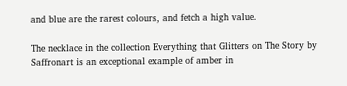and blue are the rarest colours, and fetch a high value.

The necklace in the collection Everything that Glitters on The Story by Saffronart is an exceptional example of amber in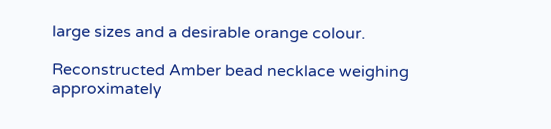large sizes and a desirable orange colour.

Reconstructed Amber bead necklace weighing approximately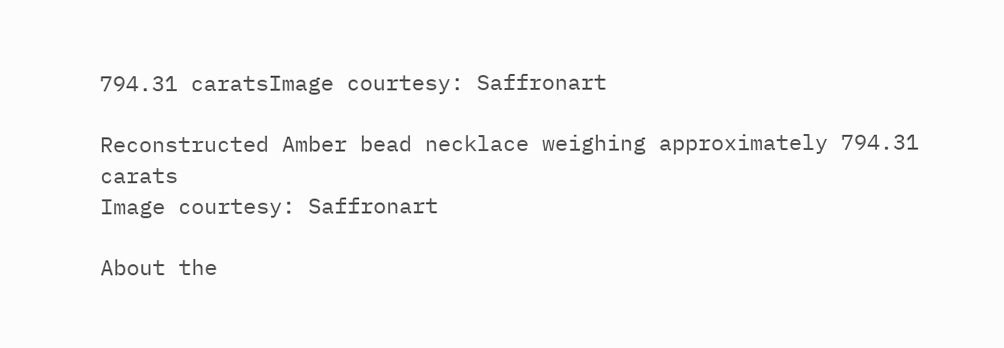794.31 caratsImage courtesy: Saffronart

Reconstructed Amber bead necklace weighing approximately 794.31 carats
Image courtesy: Saffronart

About the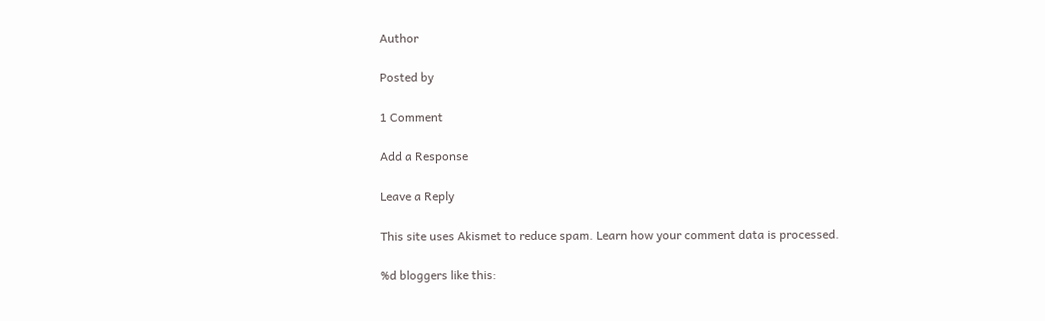Author

Posted by

1 Comment

Add a Response

Leave a Reply

This site uses Akismet to reduce spam. Learn how your comment data is processed.

%d bloggers like this: